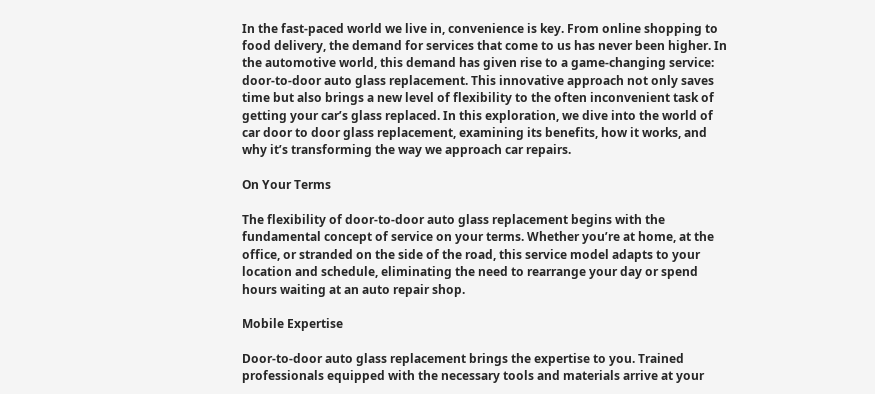In the fast-paced world we live in, convenience is key. From online shopping to food delivery, the demand for services that come to us has never been higher. In the automotive world, this demand has given rise to a game-changing service: door-to-door auto glass replacement. This innovative approach not only saves time but also brings a new level of flexibility to the often inconvenient task of getting your car’s glass replaced. In this exploration, we dive into the world of car door to door glass replacement, examining its benefits, how it works, and why it’s transforming the way we approach car repairs.

On Your Terms

The flexibility of door-to-door auto glass replacement begins with the fundamental concept of service on your terms. Whether you’re at home, at the office, or stranded on the side of the road, this service model adapts to your location and schedule, eliminating the need to rearrange your day or spend hours waiting at an auto repair shop.

Mobile Expertise

Door-to-door auto glass replacement brings the expertise to you. Trained professionals equipped with the necessary tools and materials arrive at your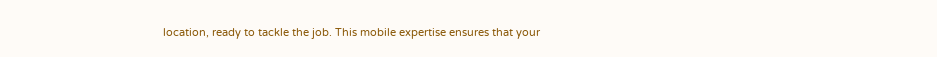location, ready to tackle the job. This mobile expertise ensures that your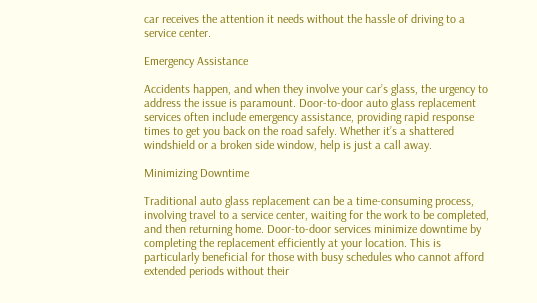car receives the attention it needs without the hassle of driving to a service center.

Emergency Assistance

Accidents happen, and when they involve your car’s glass, the urgency to address the issue is paramount. Door-to-door auto glass replacement services often include emergency assistance, providing rapid response times to get you back on the road safely. Whether it’s a shattered windshield or a broken side window, help is just a call away.

Minimizing Downtime

Traditional auto glass replacement can be a time-consuming process, involving travel to a service center, waiting for the work to be completed, and then returning home. Door-to-door services minimize downtime by completing the replacement efficiently at your location. This is particularly beneficial for those with busy schedules who cannot afford extended periods without their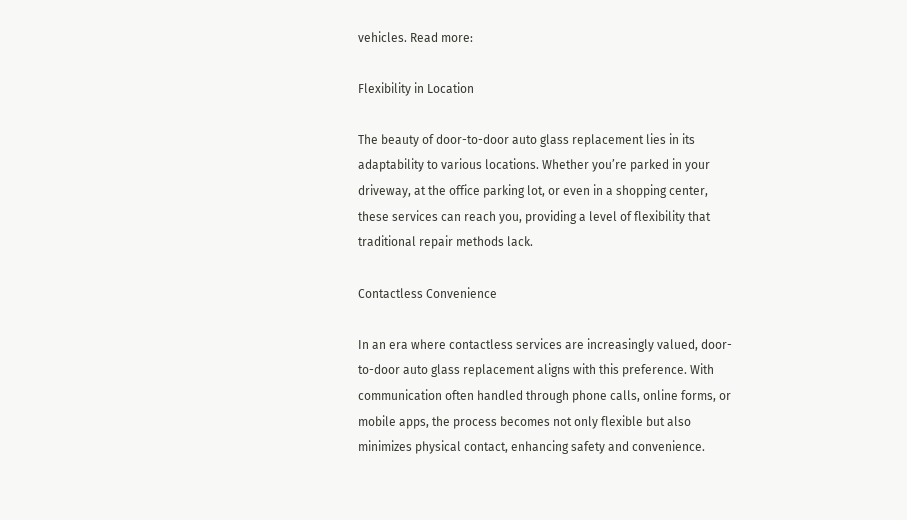vehicles. Read more:

Flexibility in Location

The beauty of door-to-door auto glass replacement lies in its adaptability to various locations. Whether you’re parked in your driveway, at the office parking lot, or even in a shopping center, these services can reach you, providing a level of flexibility that traditional repair methods lack.

Contactless Convenience

In an era where contactless services are increasingly valued, door-to-door auto glass replacement aligns with this preference. With communication often handled through phone calls, online forms, or mobile apps, the process becomes not only flexible but also minimizes physical contact, enhancing safety and convenience.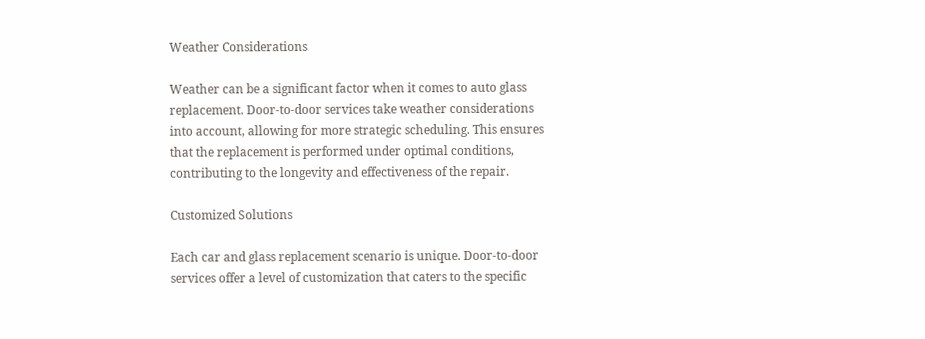Weather Considerations

Weather can be a significant factor when it comes to auto glass replacement. Door-to-door services take weather considerations into account, allowing for more strategic scheduling. This ensures that the replacement is performed under optimal conditions, contributing to the longevity and effectiveness of the repair.

Customized Solutions

Each car and glass replacement scenario is unique. Door-to-door services offer a level of customization that caters to the specific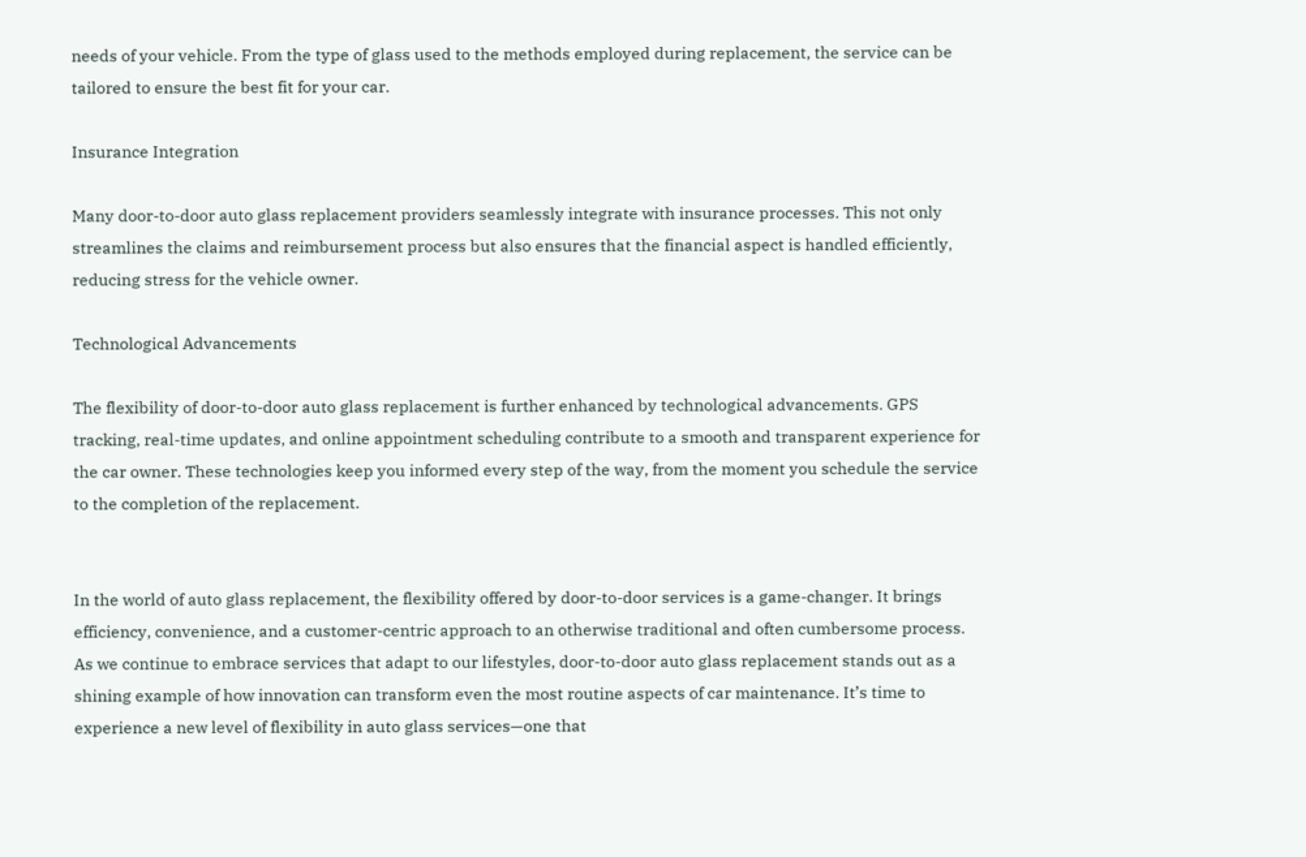needs of your vehicle. From the type of glass used to the methods employed during replacement, the service can be tailored to ensure the best fit for your car.

Insurance Integration

Many door-to-door auto glass replacement providers seamlessly integrate with insurance processes. This not only streamlines the claims and reimbursement process but also ensures that the financial aspect is handled efficiently, reducing stress for the vehicle owner.

Technological Advancements

The flexibility of door-to-door auto glass replacement is further enhanced by technological advancements. GPS tracking, real-time updates, and online appointment scheduling contribute to a smooth and transparent experience for the car owner. These technologies keep you informed every step of the way, from the moment you schedule the service to the completion of the replacement.


In the world of auto glass replacement, the flexibility offered by door-to-door services is a game-changer. It brings efficiency, convenience, and a customer-centric approach to an otherwise traditional and often cumbersome process. As we continue to embrace services that adapt to our lifestyles, door-to-door auto glass replacement stands out as a shining example of how innovation can transform even the most routine aspects of car maintenance. It’s time to experience a new level of flexibility in auto glass services—one that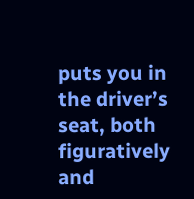puts you in the driver’s seat, both figuratively and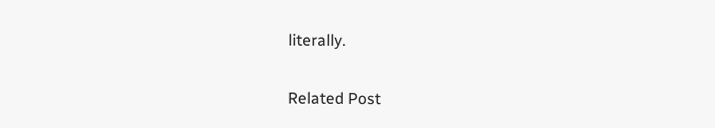literally.


Related Post